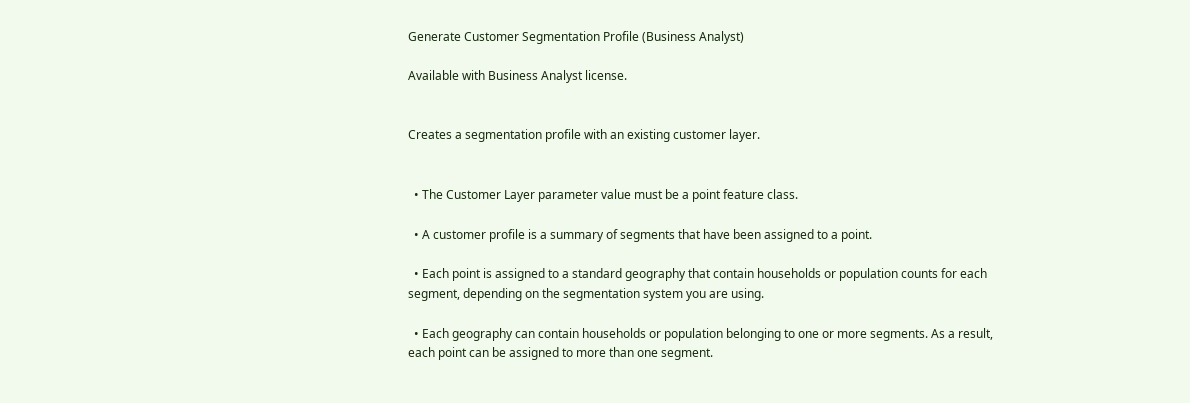Generate Customer Segmentation Profile (Business Analyst)

Available with Business Analyst license.


Creates a segmentation profile with an existing customer layer.


  • The Customer Layer parameter value must be a point feature class.

  • A customer profile is a summary of segments that have been assigned to a point.

  • Each point is assigned to a standard geography that contain households or population counts for each segment, depending on the segmentation system you are using.

  • Each geography can contain households or population belonging to one or more segments. As a result, each point can be assigned to more than one segment.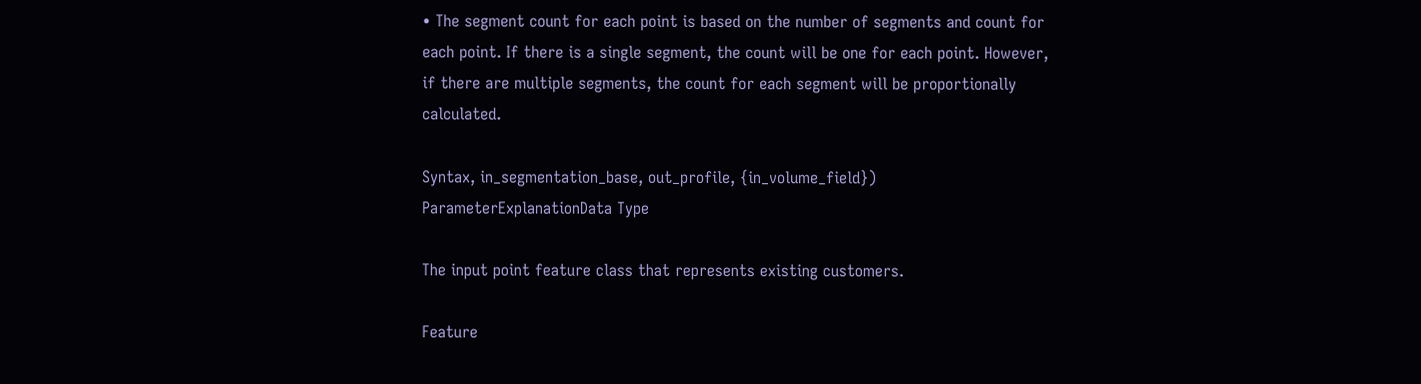• The segment count for each point is based on the number of segments and count for each point. If there is a single segment, the count will be one for each point. However, if there are multiple segments, the count for each segment will be proportionally calculated.

Syntax, in_segmentation_base, out_profile, {in_volume_field})
ParameterExplanationData Type

The input point feature class that represents existing customers.

Feature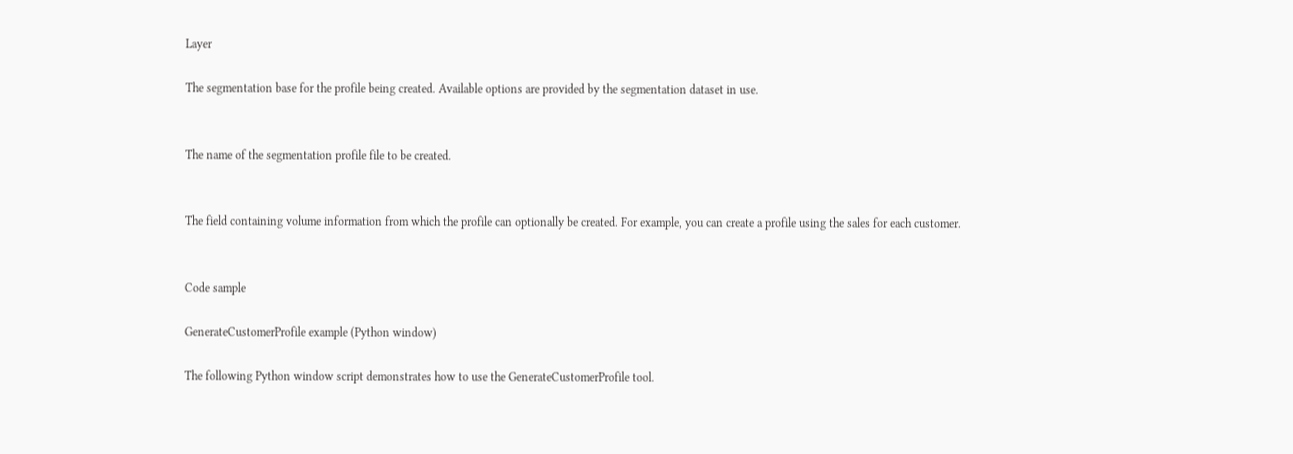Layer

The segmentation base for the profile being created. Available options are provided by the segmentation dataset in use.


The name of the segmentation profile file to be created.


The field containing volume information from which the profile can optionally be created. For example, you can create a profile using the sales for each customer.


Code sample

GenerateCustomerProfile example (Python window)

The following Python window script demonstrates how to use the GenerateCustomerProfile tool.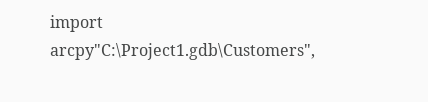import arcpy"C:\Project1.gdb\Customers",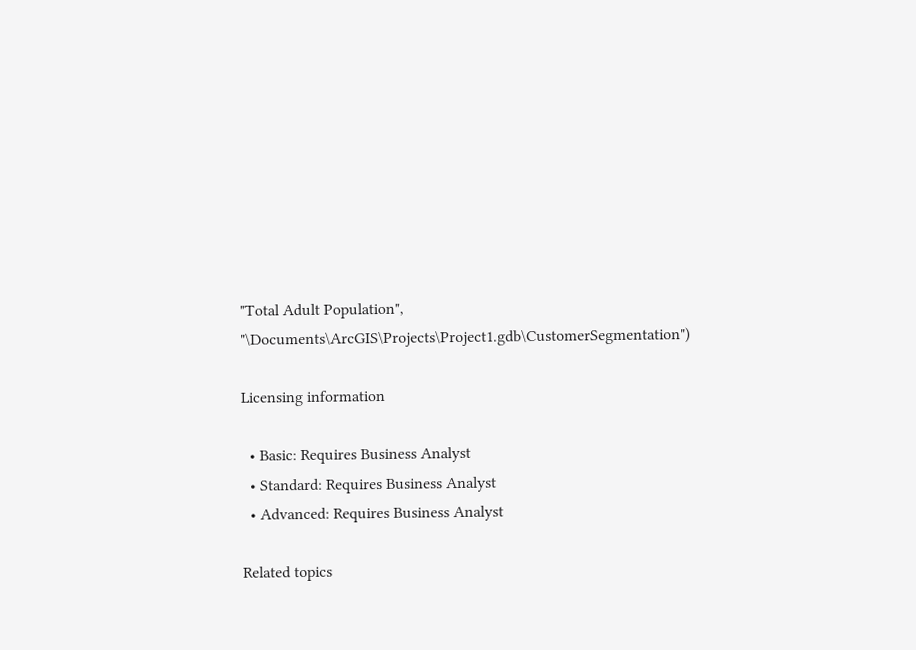"Total Adult Population", "\Documents\ArcGIS\Projects\Project1.gdb\CustomerSegmentation")

Licensing information

  • Basic: Requires Business Analyst
  • Standard: Requires Business Analyst
  • Advanced: Requires Business Analyst

Related topics